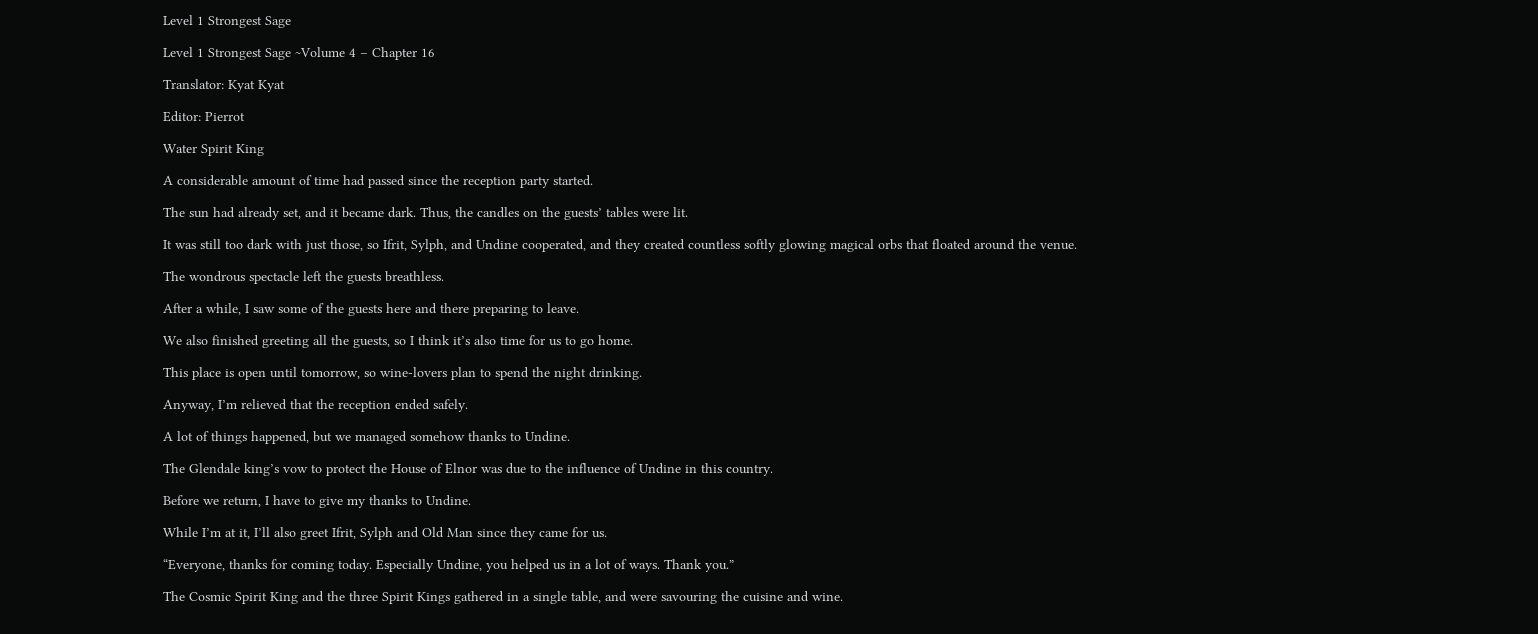Level 1 Strongest Sage

Level 1 Strongest Sage ~Volume 4 – Chapter 16

Translator: Kyat Kyat

Editor: Pierrot

Water Spirit King

A considerable amount of time had passed since the reception party started.

The sun had already set, and it became dark. Thus, the candles on the guests’ tables were lit.

It was still too dark with just those, so Ifrit, Sylph, and Undine cooperated, and they created countless softly glowing magical orbs that floated around the venue.

The wondrous spectacle left the guests breathless.

After a while, I saw some of the guests here and there preparing to leave.

We also finished greeting all the guests, so I think it’s also time for us to go home.

This place is open until tomorrow, so wine-lovers plan to spend the night drinking.

Anyway, I’m relieved that the reception ended safely.

A lot of things happened, but we managed somehow thanks to Undine.

The Glendale king’s vow to protect the House of Elnor was due to the influence of Undine in this country.

Before we return, I have to give my thanks to Undine.

While I’m at it, I’ll also greet Ifrit, Sylph and Old Man since they came for us.

“Everyone, thanks for coming today. Especially Undine, you helped us in a lot of ways. Thank you.”

The Cosmic Spirit King and the three Spirit Kings gathered in a single table, and were savouring the cuisine and wine.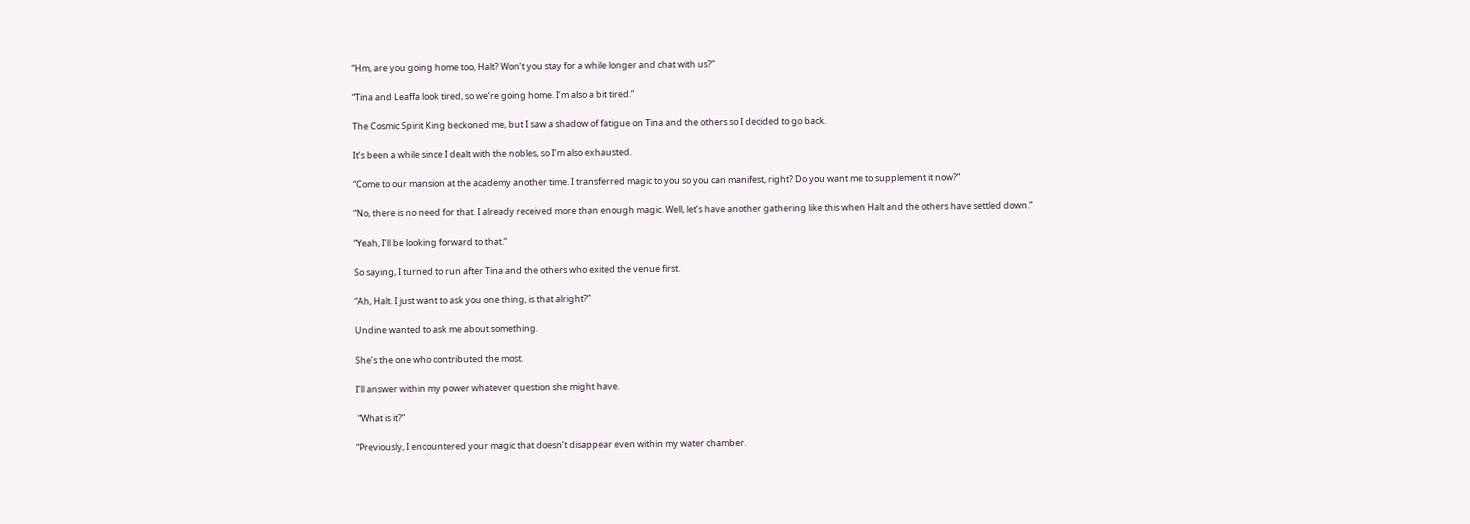“Hm, are you going home too, Halt? Won’t you stay for a while longer and chat with us?”

“Tina and Leaffa look tired, so we’re going home. I’m also a bit tired.”

The Cosmic Spirit King beckoned me, but I saw a shadow of fatigue on Tina and the others so I decided to go back.

It’s been a while since I dealt with the nobles, so I’m also exhausted.

“Come to our mansion at the academy another time. I transferred magic to you so you can manifest, right? Do you want me to supplement it now?”

“No, there is no need for that. I already received more than enough magic. Well, let’s have another gathering like this when Halt and the others have settled down.”

“Yeah, I’ll be looking forward to that.”

So saying, I turned to run after Tina and the others who exited the venue first.

“Ah, Halt. I just want to ask you one thing, is that alright?”

Undine wanted to ask me about something.

She’s the one who contributed the most.

I’ll answer within my power whatever question she might have.

 “What is it?”

“Previously, I encountered your magic that doesn’t disappear even within my water chamber.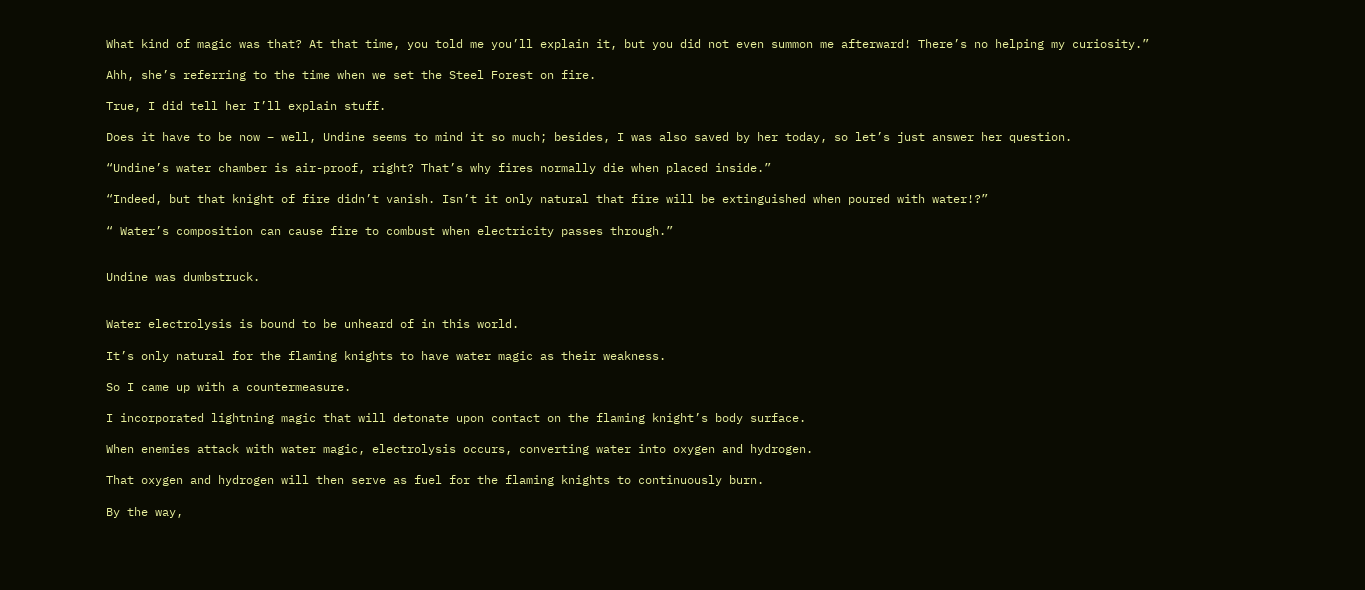What kind of magic was that? At that time, you told me you’ll explain it, but you did not even summon me afterward! There’s no helping my curiosity.”

Ahh, she’s referring to the time when we set the Steel Forest on fire.

True, I did tell her I’ll explain stuff.

Does it have to be now – well, Undine seems to mind it so much; besides, I was also saved by her today, so let’s just answer her question.

“Undine’s water chamber is air-proof, right? That’s why fires normally die when placed inside.”

“Indeed, but that knight of fire didn’t vanish. Isn’t it only natural that fire will be extinguished when poured with water!?”

“ Water’s composition can cause fire to combust when electricity passes through.”


Undine was dumbstruck.


Water electrolysis is bound to be unheard of in this world.

It’s only natural for the flaming knights to have water magic as their weakness.

So I came up with a countermeasure.

I incorporated lightning magic that will detonate upon contact on the flaming knight’s body surface.

When enemies attack with water magic, electrolysis occurs, converting water into oxygen and hydrogen.

That oxygen and hydrogen will then serve as fuel for the flaming knights to continuously burn.

By the way,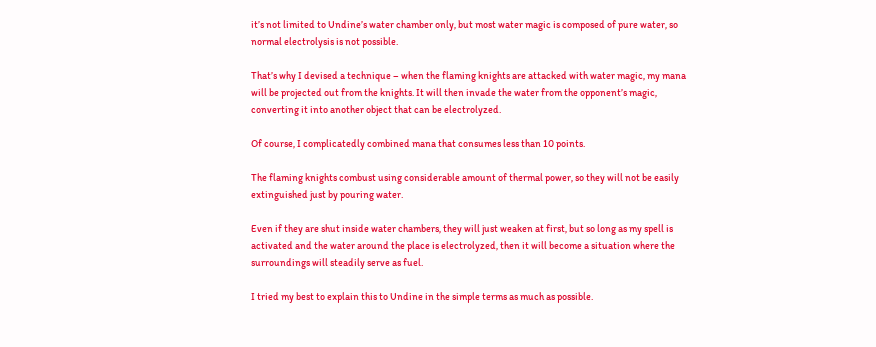it’s not limited to Undine’s water chamber only, but most water magic is composed of pure water, so normal electrolysis is not possible.

That’s why I devised a technique – when the flaming knights are attacked with water magic, my mana will be projected out from the knights. It will then invade the water from the opponent’s magic, converting it into another object that can be electrolyzed.

Of course, I complicatedly combined mana that consumes less than 10 points.

The flaming knights combust using considerable amount of thermal power, so they will not be easily extinguished just by pouring water.

Even if they are shut inside water chambers, they will just weaken at first, but so long as my spell is activated and the water around the place is electrolyzed, then it will become a situation where the surroundings will steadily serve as fuel.

I tried my best to explain this to Undine in the simple terms as much as possible.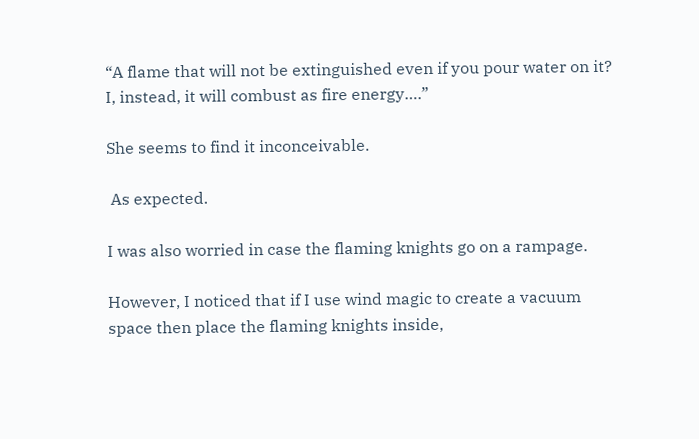“A flame that will not be extinguished even if you pour water on it? I, instead, it will combust as fire energy….”

She seems to find it inconceivable.

 As expected.

I was also worried in case the flaming knights go on a rampage.

However, I noticed that if I use wind magic to create a vacuum space then place the flaming knights inside,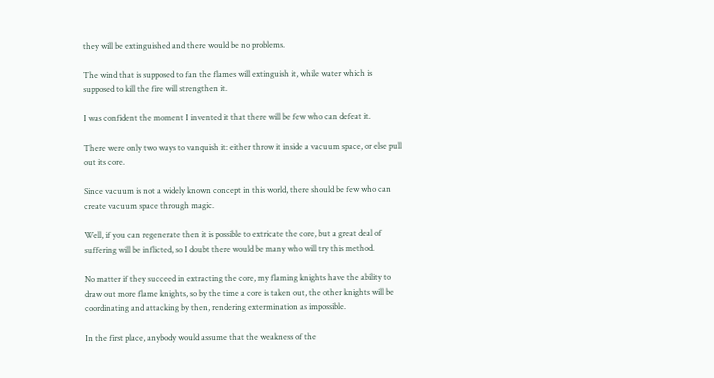they will be extinguished and there would be no problems.

The wind that is supposed to fan the flames will extinguish it, while water which is supposed to kill the fire will strengthen it.

I was confident the moment I invented it that there will be few who can defeat it.

There were only two ways to vanquish it: either throw it inside a vacuum space, or else pull out its core.

Since vacuum is not a widely known concept in this world, there should be few who can create vacuum space through magic.

Well, if you can regenerate then it is possible to extricate the core, but a great deal of suffering will be inflicted, so I doubt there would be many who will try this method.

No matter if they succeed in extracting the core, my flaming knights have the ability to draw out more flame knights, so by the time a core is taken out, the other knights will be coordinating and attacking by then, rendering extermination as impossible.

In the first place, anybody would assume that the weakness of the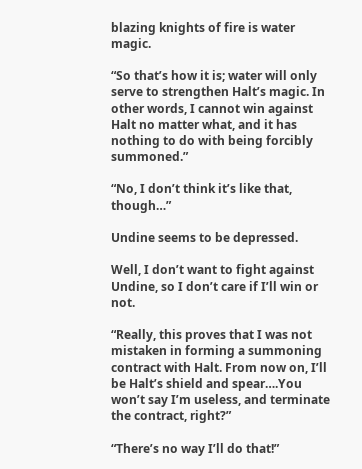blazing knights of fire is water magic.

“So that’s how it is; water will only serve to strengthen Halt’s magic. In other words, I cannot win against Halt no matter what, and it has nothing to do with being forcibly summoned.”

“No, I don’t think it’s like that, though…”

Undine seems to be depressed.

Well, I don’t want to fight against Undine, so I don’t care if I’ll win or not.

“Really, this proves that I was not mistaken in forming a summoning contract with Halt. From now on, I’ll be Halt’s shield and spear….You won’t say I’m useless, and terminate the contract, right?”

“There’s no way I’ll do that!”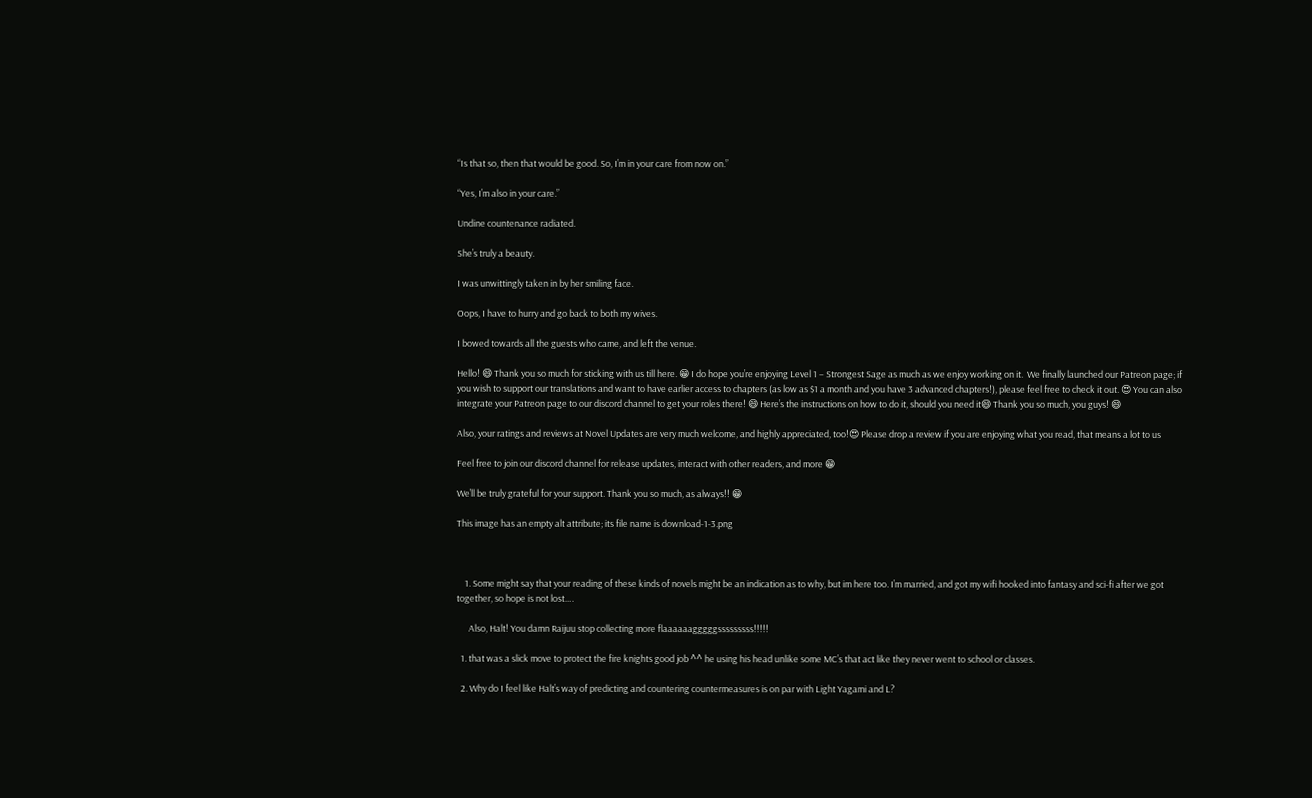“Is that so, then that would be good. So, I’m in your care from now on.”

“Yes, I’m also in your care.”

Undine countenance radiated.

She’s truly a beauty.

I was unwittingly taken in by her smiling face.

Oops, I have to hurry and go back to both my wives.

I bowed towards all the guests who came, and left the venue.

Hello! 😄 Thank you so much for sticking with us till here. 😁 I do hope you’re enjoying Level 1 – Strongest Sage as much as we enjoy working on it.  We finally launched our Patreon page; if you wish to support our translations and want to have earlier access to chapters (as low as $1 a month and you have 3 advanced chapters!), please feel free to check it out. 😍 You can also integrate your Patreon page to our discord channel to get your roles there! 😄 Here’s the instructions on how to do it, should you need it😄 Thank you so much, you guys! 😄

Also, your ratings and reviews at Novel Updates are very much welcome, and highly appreciated, too!😍 Please drop a review if you are enjoying what you read, that means a lot to us

Feel free to join our discord channel for release updates, interact with other readers, and more 😁

We’ll be truly grateful for your support. Thank you so much, as always!! 😁

This image has an empty alt attribute; its file name is download-1-3.png



    1. Some might say that your reading of these kinds of novels might be an indication as to why, but im here too. I’m married, and got my wifi hooked into fantasy and sci-fi after we got together, so hope is not lost….

      Also, Halt! You damn Raijuu stop collecting more flaaaaaagggggsssssssss!!!!!

  1. that was a slick move to protect the fire knights good job ^^ he using his head unlike some MC’s that act like they never went to school or classes.

  2. Why do I feel like Halt’s way of predicting and countering countermeasures is on par with Light Yagami and L?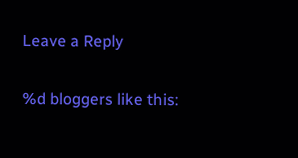Leave a Reply

%d bloggers like this: